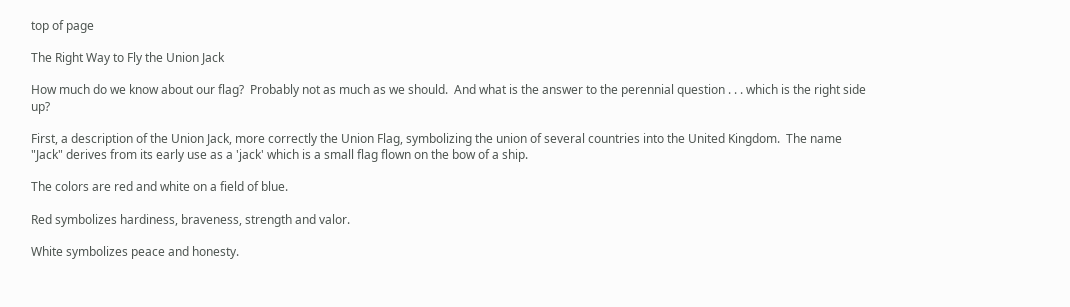top of page

The Right Way to Fly the Union Jack

How much do we know about our flag?  Probably not as much as we should.  And what is the answer to the perennial question . . . which is the right side up?

First, a description of the Union Jack, more correctly the Union Flag, symbolizing the union of several countries into the United Kingdom.  The name "Jack" derives from its early use as a 'jack' which is a small flag flown on the bow of a ship.

The colors are red and white on a field of blue.

Red symbolizes hardiness, braveness, strength and valor.

White symbolizes peace and honesty.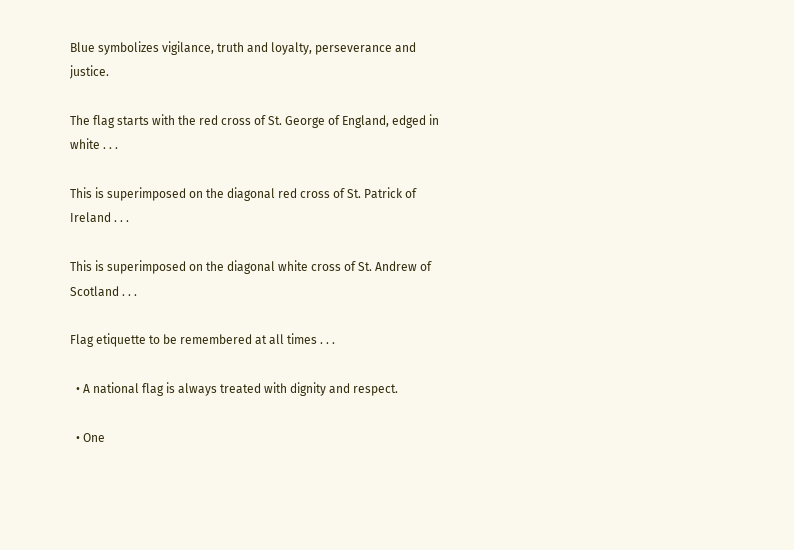Blue symbolizes vigilance, truth and loyalty, perseverance and justice.

The flag starts with the red cross of St. George of England, edged in white . . .

This is superimposed on the diagonal red cross of St. Patrick of Ireland . . .

This is superimposed on the diagonal white cross of St. Andrew of Scotland . . .

Flag etiquette to be remembered at all times . . .

  • A national flag is always treated with dignity and respect.

  • One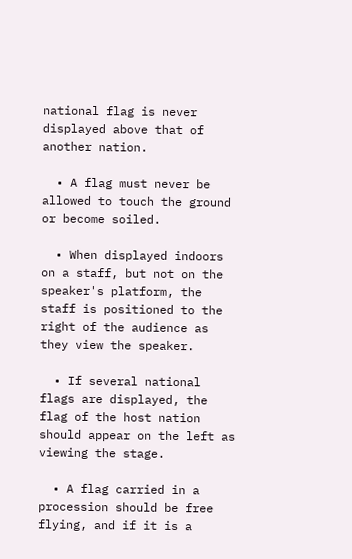national flag is never displayed above that of another nation.

  • A flag must never be allowed to touch the ground or become soiled.

  • When displayed indoors on a staff, but not on the speaker's platform, the staff is positioned to the right of the audience as they view the speaker.

  • If several national flags are displayed, the flag of the host nation should appear on the left as viewing the stage.

  • A flag carried in a procession should be free flying, and if it is a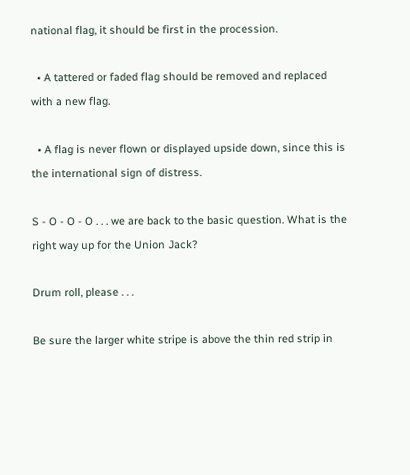national flag, it should be first in the procession.

  • A tattered or faded flag should be removed and replaced with a new flag.

  • A flag is never flown or displayed upside down, since this is the international sign of distress.

S - O - O - O . . . we are back to the basic question. What is the right way up for the Union Jack?

Drum roll, please . . .

Be sure the larger white stripe is above the thin red strip in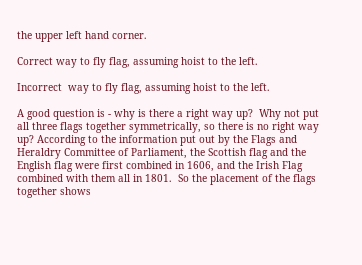the upper left hand corner.

Correct way to fly flag, assuming hoist to the left.

Incorrect  way to fly flag, assuming hoist to the left.

A good question is - why is there a right way up?  Why not put all three flags together symmetrically, so there is no right way up? According to the information put out by the Flags and Heraldry Committee of Parliament, the Scottish flag and the English flag were first combined in 1606, and the Irish Flag combined with them all in 1801.  So the placement of the flags together shows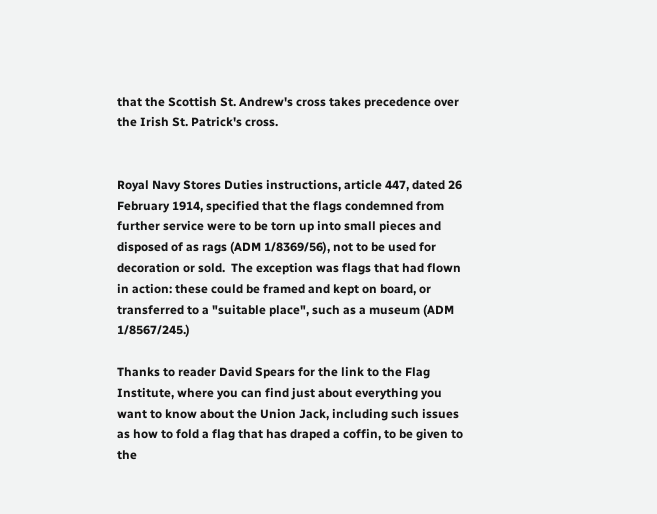that the Scottish St. Andrew's cross takes precedence over the Irish St. Patrick's cross.


Royal Navy Stores Duties instructions, article 447, dated 26 February 1914, specified that the flags condemned from further service were to be torn up into small pieces and disposed of as rags (ADM 1/8369/56), not to be used for decoration or sold.  The exception was flags that had flown in action: these could be framed and kept on board, or transferred to a "suitable place", such as a museum (ADM 1/8567/245.)

Thanks to reader David Spears for the link to the Flag Institute, where you can find just about everything you want to know about the Union Jack, including such issues as how to fold a flag that has draped a coffin, to be given to the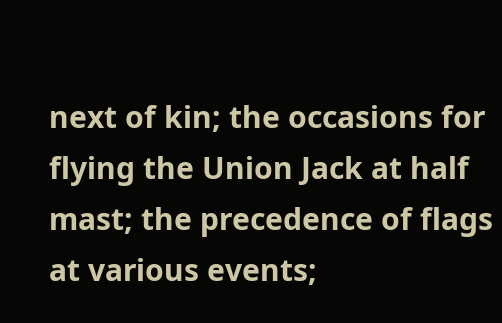next of kin; the occasions for flying the Union Jack at half mast; the precedence of flags at various events;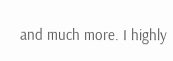and much more. I highly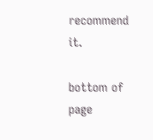recommend it.

bottom of page